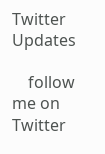Twitter Updates

    follow me on Twitter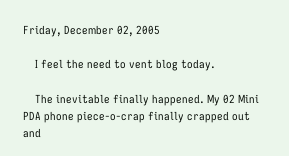Friday, December 02, 2005

    I feel the need to vent blog today.

    The inevitable finally happened. My 02 Mini PDA phone piece-o-crap finally crapped out and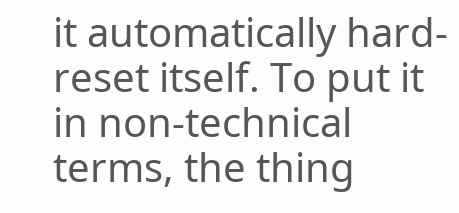it automatically hard-reset itself. To put it in non-technical terms, the thing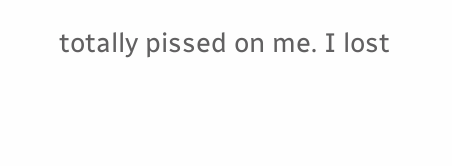totally pissed on me. I lost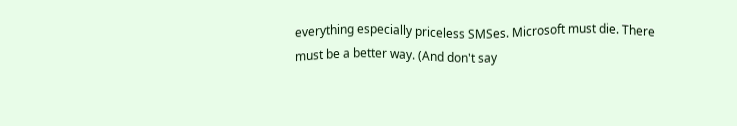everything especially priceless SMSes. Microsoft must die. There must be a better way. (And don't say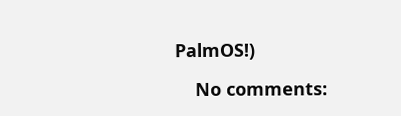PalmOS!)

    No comments: